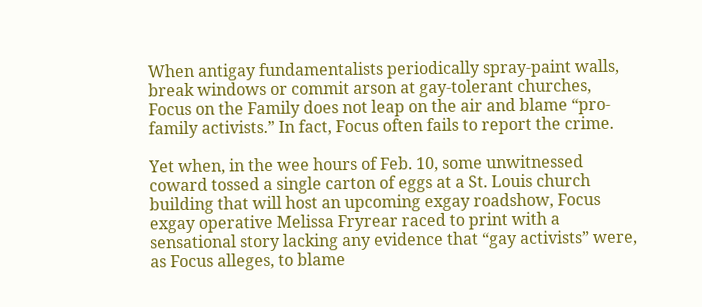When antigay fundamentalists periodically spray-paint walls, break windows or commit arson at gay-tolerant churches, Focus on the Family does not leap on the air and blame “pro-family activists.” In fact, Focus often fails to report the crime.

Yet when, in the wee hours of Feb. 10, some unwitnessed coward tossed a single carton of eggs at a St. Louis church building that will host an upcoming exgay roadshow, Focus exgay operative Melissa Fryrear raced to print with a sensational story lacking any evidence that “gay activists” were, as Focus alleges, to blame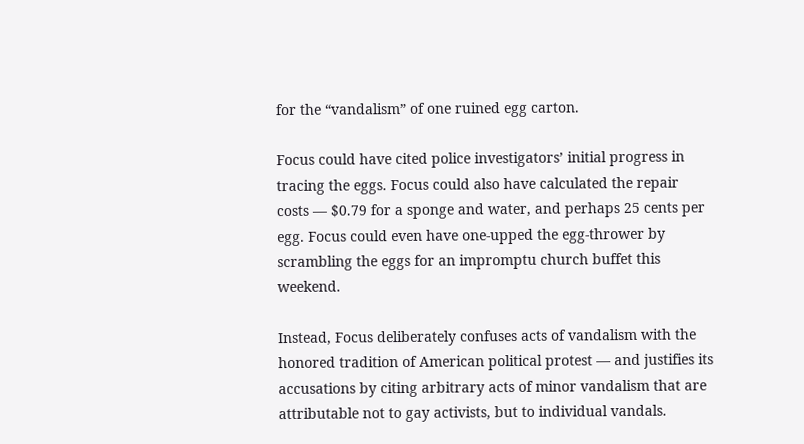for the “vandalism” of one ruined egg carton.

Focus could have cited police investigators’ initial progress in tracing the eggs. Focus could also have calculated the repair costs — $0.79 for a sponge and water, and perhaps 25 cents per egg. Focus could even have one-upped the egg-thrower by scrambling the eggs for an impromptu church buffet this weekend.

Instead, Focus deliberately confuses acts of vandalism with the honored tradition of American political protest — and justifies its accusations by citing arbitrary acts of minor vandalism that are attributable not to gay activists, but to individual vandals.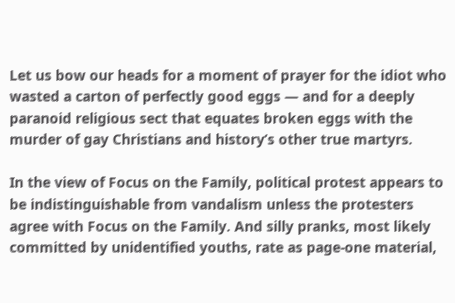Let us bow our heads for a moment of prayer for the idiot who wasted a carton of perfectly good eggs — and for a deeply paranoid religious sect that equates broken eggs with the murder of gay Christians and history’s other true martyrs.

In the view of Focus on the Family, political protest appears to be indistinguishable from vandalism unless the protesters agree with Focus on the Family. And silly pranks, most likely committed by unidentified youths, rate as page-one material,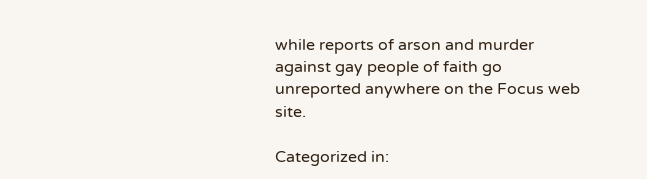while reports of arson and murder against gay people of faith go unreported anywhere on the Focus web site.

Categorized in: